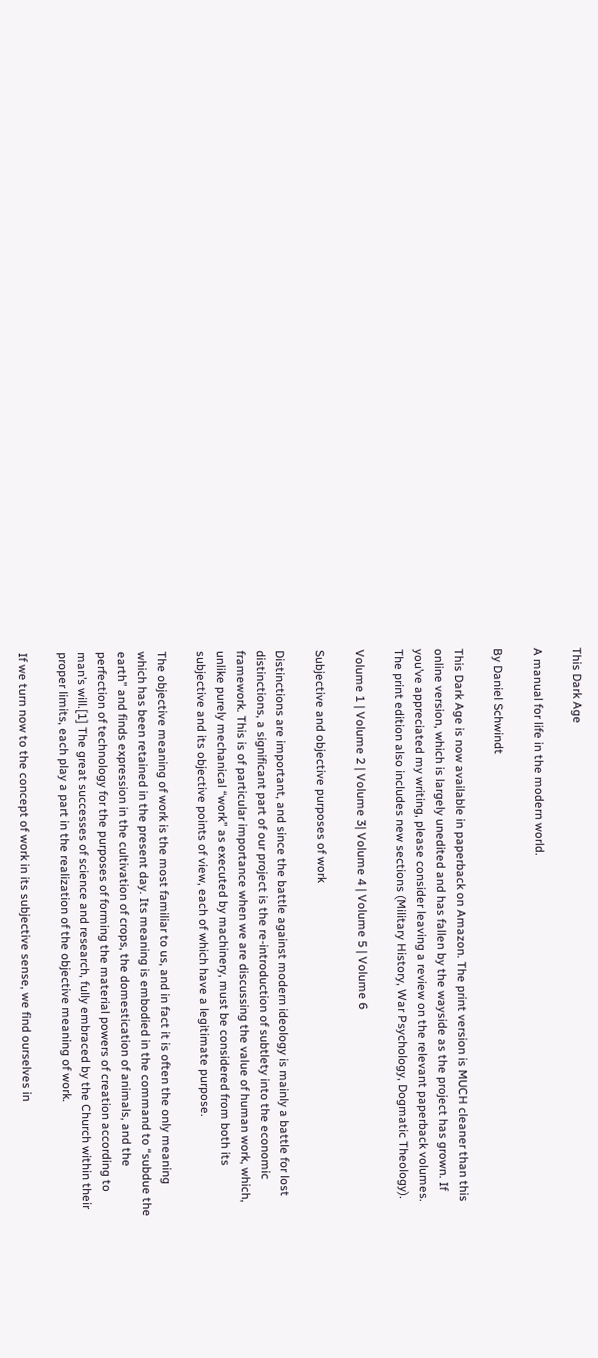This Dark Age

A manual for life in the modern world.

By Daniel Schwindt

This Dark Age is now available in paperback on Amazon. The print version is MUCH cleaner than this online version, which is largely unedited and has fallen by the wayside as the project has grown. If you’ve appreciated my writing, please consider leaving a review on the relevant paperback volumes. The print edition also includes new sections (Military History, War Psychology, Dogmatic Theology).

Volume 1 | Volume 2 | Volume 3| Volume 4 | Volume 5 | Volume 6

Subjective and objective purposes of work

Distinctions are important, and since the battle against modern ideology is mainly a battle for lost distinctions, a significant part of our project is the re-introduction of subtlety into the economic framework. This is of particular importance when we are discussing the value of human work, which, unlike purely mechanical “work” as executed by machinery, must be considered from both its subjective and its objective points of view, each of which have a legitimate purpose.

The objective meaning of work is the most familiar to us, and in fact it is often the only meaning which has been retained in the present day. Its meaning is embodied in the command to “subdue the earth” and finds expression in the cultivation of crops, the domestication of animals, and the perfection of technology for the purposes of forming the material powers of creation according to man’s will.[1] The great successes of science and research, fully embraced by the Church within their proper limits, each play a part in the realization of the objective meaning of work.

If we turn now to the concept of work in its subjective sense, we find ourselves in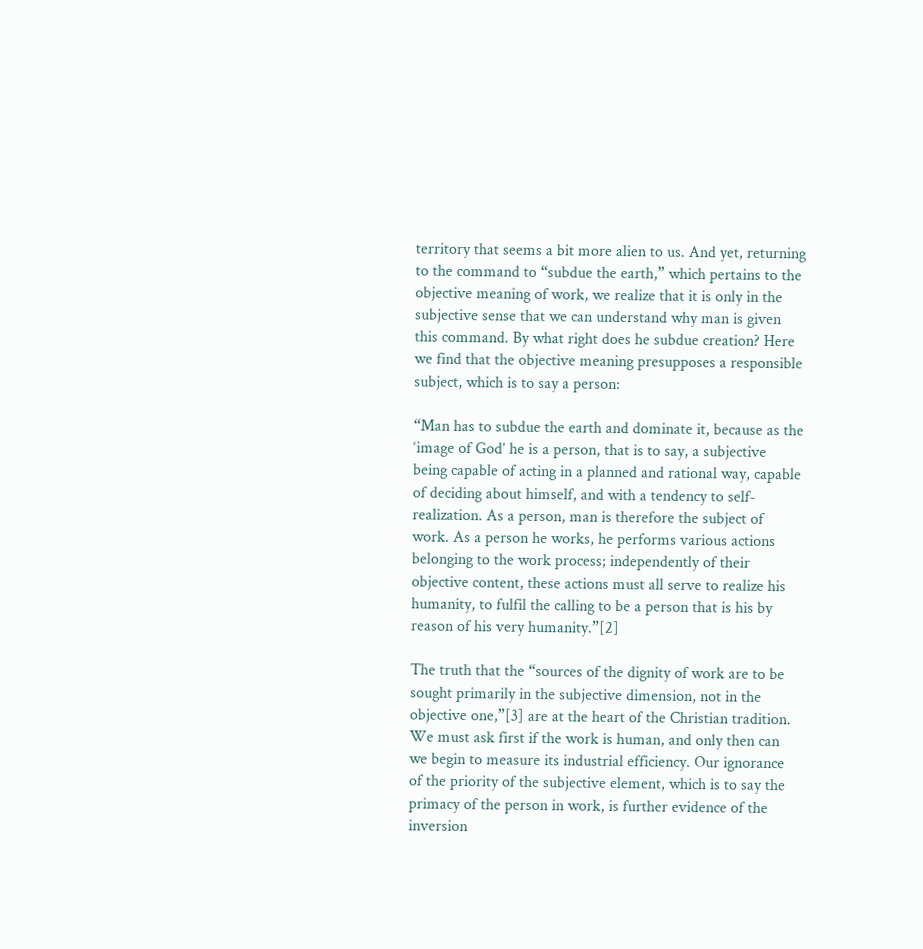territory that seems a bit more alien to us. And yet, returning to the command to “subdue the earth,” which pertains to the objective meaning of work, we realize that it is only in the subjective sense that we can understand why man is given this command. By what right does he subdue creation? Here we find that the objective meaning presupposes a responsible subject, which is to say a person:

“Man has to subdue the earth and dominate it, because as the ‘image of God’ he is a person, that is to say, a subjective being capable of acting in a planned and rational way, capable of deciding about himself, and with a tendency to self-realization. As a person, man is therefore the subject of work. As a person he works, he performs various actions belonging to the work process; independently of their objective content, these actions must all serve to realize his humanity, to fulfil the calling to be a person that is his by reason of his very humanity.”[2]

The truth that the “sources of the dignity of work are to be sought primarily in the subjective dimension, not in the objective one,”[3] are at the heart of the Christian tradition. We must ask first if the work is human, and only then can we begin to measure its industrial efficiency. Our ignorance of the priority of the subjective element, which is to say the primacy of the person in work, is further evidence of the inversion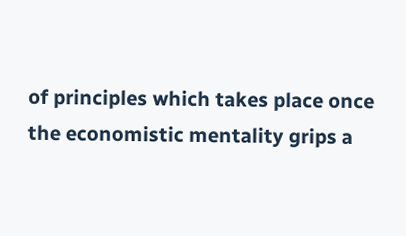of principles which takes place once the economistic mentality grips a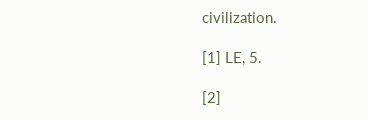civilization.

[1] LE, 5.

[2]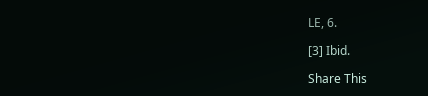LE, 6.

[3] Ibid.

Share This